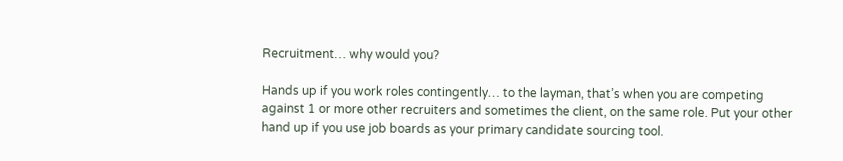Recruitment… why would you?

Hands up if you work roles contingently… to the layman, that’s when you are competing against 1 or more other recruiters and sometimes the client, on the same role. Put your other hand up if you use job boards as your primary candidate sourcing tool.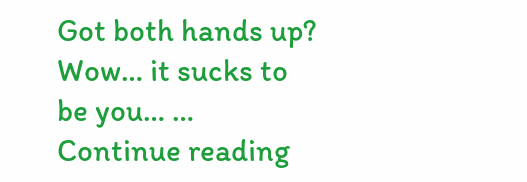Got both hands up? Wow… it sucks to be you… … Continue reading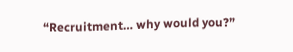“Recruitment… why would you?”